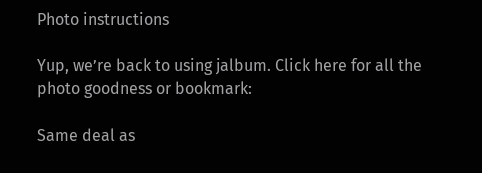Photo instructions

Yup, we’re back to using jalbum. Click here for all the photo goodness or bookmark:

Same deal as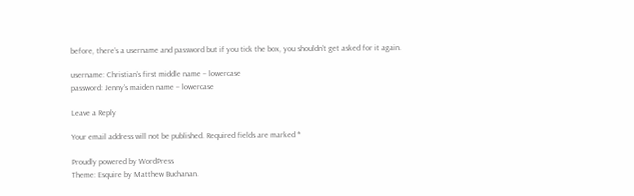before, there’s a username and password but if you tick the box, you shouldn’t get asked for it again.

username: Christian’s first middle name – lowercase
password: Jenny’s maiden name – lowercase

Leave a Reply

Your email address will not be published. Required fields are marked *

Proudly powered by WordPress
Theme: Esquire by Matthew Buchanan.